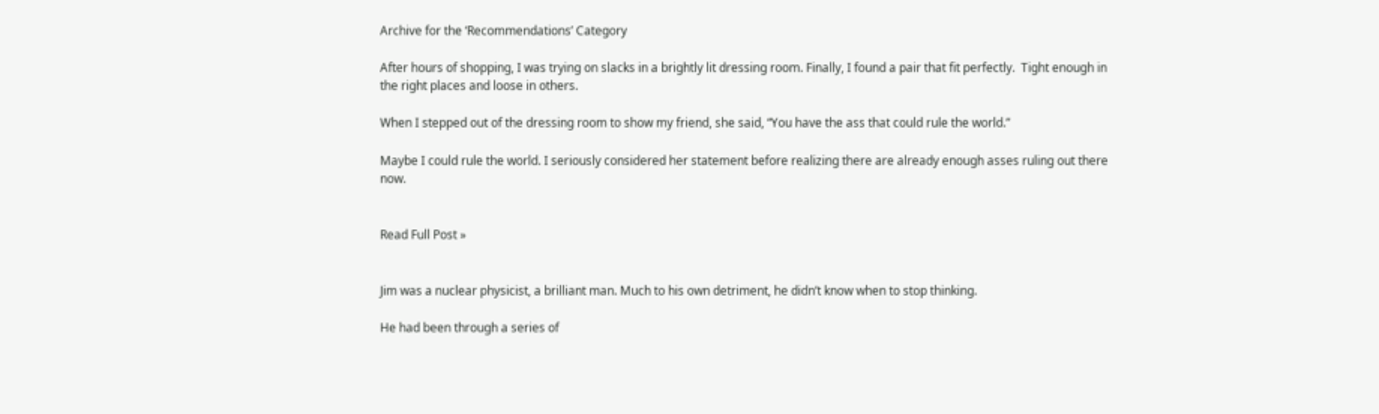Archive for the ‘Recommendations’ Category

After hours of shopping, I was trying on slacks in a brightly lit dressing room. Finally, I found a pair that fit perfectly.  Tight enough in the right places and loose in others.

When I stepped out of the dressing room to show my friend, she said, “You have the ass that could rule the world.”

Maybe I could rule the world. I seriously considered her statement before realizing there are already enough asses ruling out there now.


Read Full Post »


Jim was a nuclear physicist, a brilliant man. Much to his own detriment, he didn’t know when to stop thinking.

He had been through a series of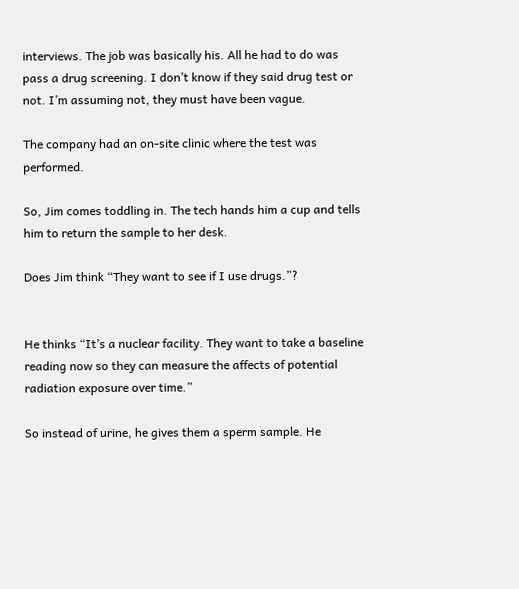interviews. The job was basically his. All he had to do was pass a drug screening. I don’t know if they said drug test or not. I’m assuming not, they must have been vague.

The company had an on-site clinic where the test was performed.

So, Jim comes toddling in. The tech hands him a cup and tells him to return the sample to her desk.

Does Jim think “They want to see if I use drugs.”?


He thinks “It’s a nuclear facility. They want to take a baseline reading now so they can measure the affects of potential radiation exposure over time.”

So instead of urine, he gives them a sperm sample. He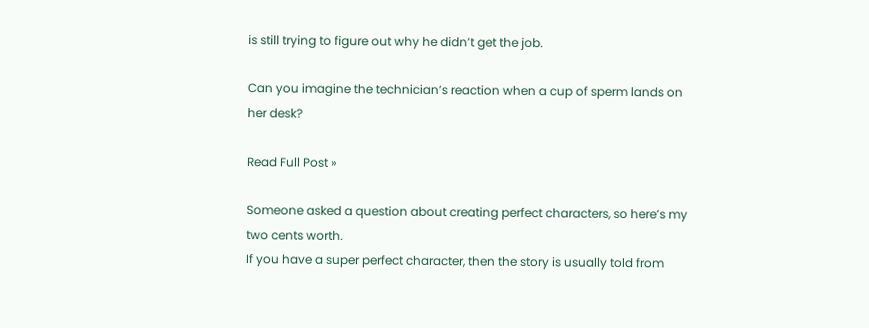is still trying to figure out why he didn’t get the job.

Can you imagine the technician’s reaction when a cup of sperm lands on her desk?

Read Full Post »

Someone asked a question about creating perfect characters, so here’s my two cents worth.
If you have a super perfect character, then the story is usually told from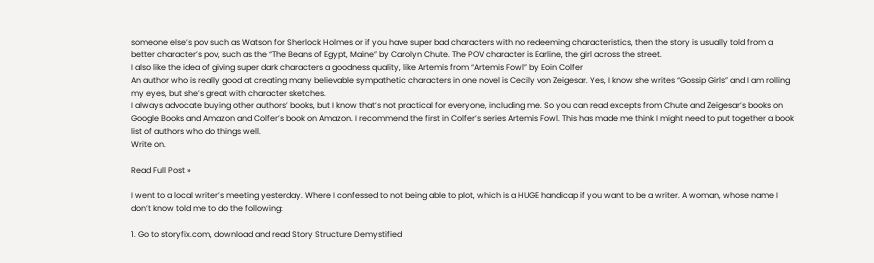someone else’s pov such as Watson for Sherlock Holmes or if you have super bad characters with no redeeming characteristics, then the story is usually told from a better character’s pov, such as the “The Beans of Egypt, Maine” by Carolyn Chute. The POV character is Earline, the girl across the street.
I also like the idea of giving super dark characters a goodness quality, like Artemis from “Artemis Fowl” by Eoin Colfer
An author who is really good at creating many believable sympathetic characters in one novel is Cecily von Zeigesar. Yes, I know she writes “Gossip Girls” and I am rolling my eyes, but she’s great with character sketches.
I always advocate buying other authors’ books, but I know that’s not practical for everyone, including me. So you can read excepts from Chute and Zeigesar’s books on Google Books and Amazon and Colfer’s book on Amazon. I recommend the first in Colfer’s series Artemis Fowl. This has made me think I might need to put together a book list of authors who do things well.
Write on.

Read Full Post »

I went to a local writer’s meeting yesterday. Where I confessed to not being able to plot, which is a HUGE handicap if you want to be a writer. A woman, whose name I don’t know told me to do the following:

1. Go to storyfix.com, download and read Story Structure Demystified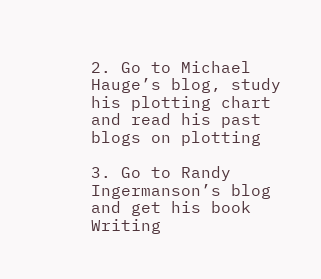2. Go to Michael Hauge’s blog, study his plotting chart and read his past blogs on plotting

3. Go to Randy Ingermanson’s blog and get his book Writing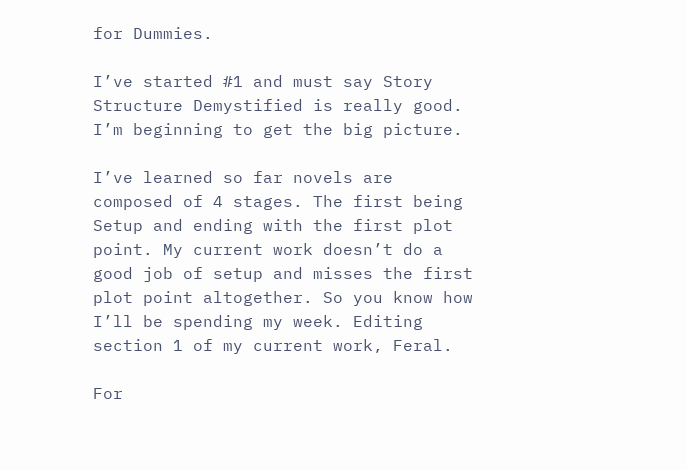for Dummies.

I’ve started #1 and must say Story Structure Demystified is really good. I’m beginning to get the big picture.

I’ve learned so far novels are composed of 4 stages. The first being Setup and ending with the first plot point. My current work doesn’t do a good job of setup and misses the first plot point altogether. So you know how I’ll be spending my week. Editing section 1 of my current work, Feral.

For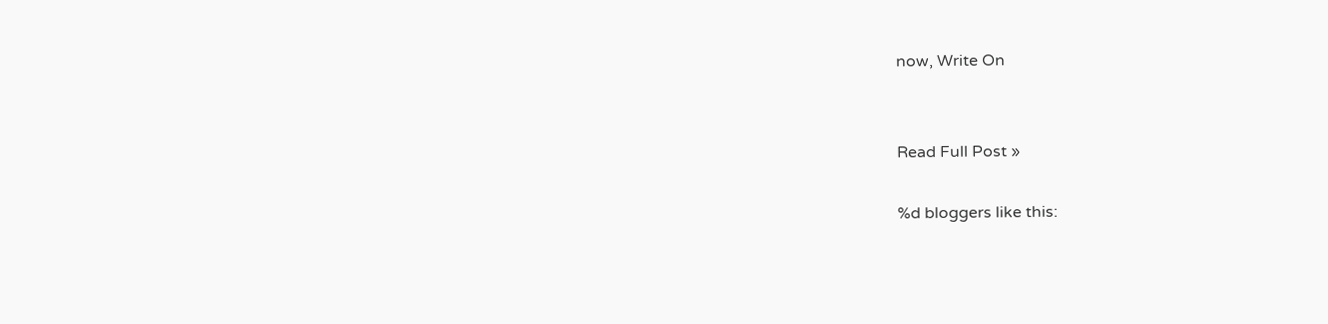now, Write On


Read Full Post »

%d bloggers like this: